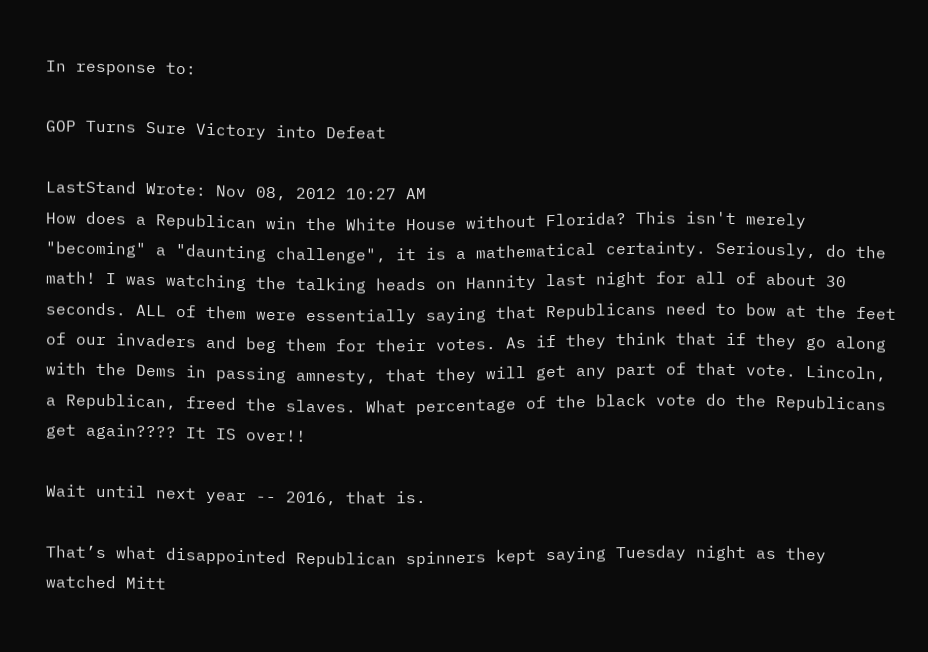In response to:

GOP Turns Sure Victory into Defeat

LastStand Wrote: Nov 08, 2012 10:27 AM
How does a Republican win the White House without Florida? This isn't merely "becoming" a "daunting challenge", it is a mathematical certainty. Seriously, do the math! I was watching the talking heads on Hannity last night for all of about 30 seconds. ALL of them were essentially saying that Republicans need to bow at the feet of our invaders and beg them for their votes. As if they think that if they go along with the Dems in passing amnesty, that they will get any part of that vote. Lincoln, a Republican, freed the slaves. What percentage of the black vote do the Republicans get again???? It IS over!!

Wait until next year -- 2016, that is.

That’s what disappointed Republican spinners kept saying Tuesday night as they watched Mitt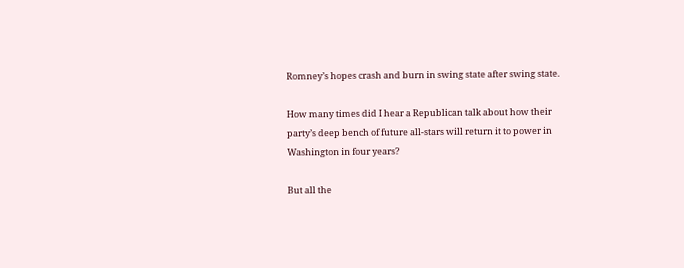Romney’s hopes crash and burn in swing state after swing state.

How many times did I hear a Republican talk about how their party’s deep bench of future all-stars will return it to power in Washington in four years?

But all the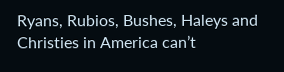Ryans, Rubios, Bushes, Haleys and Christies in America can’t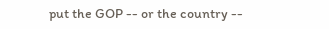put the GOP -- or the country --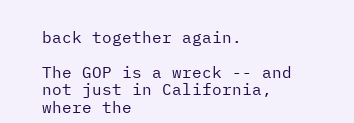back together again.

The GOP is a wreck -- and not just in California, where the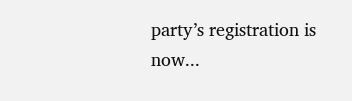party’s registration is now...